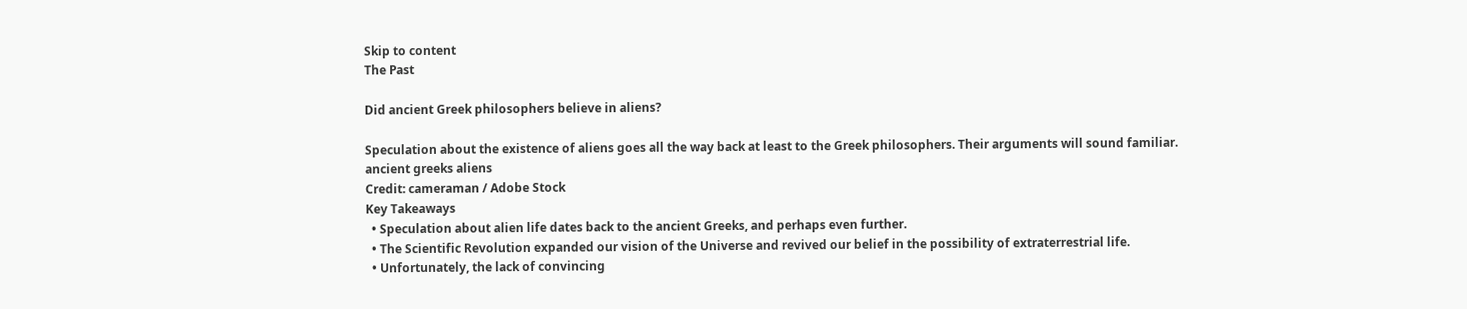Skip to content
The Past

Did ancient Greek philosophers believe in aliens?

Speculation about the existence of aliens goes all the way back at least to the Greek philosophers. Their arguments will sound familiar.
ancient greeks aliens
Credit: cameraman / Adobe Stock
Key Takeaways
  • Speculation about alien life dates back to the ancient Greeks, and perhaps even further.
  • The Scientific Revolution expanded our vision of the Universe and revived our belief in the possibility of extraterrestrial life.
  • Unfortunately, the lack of convincing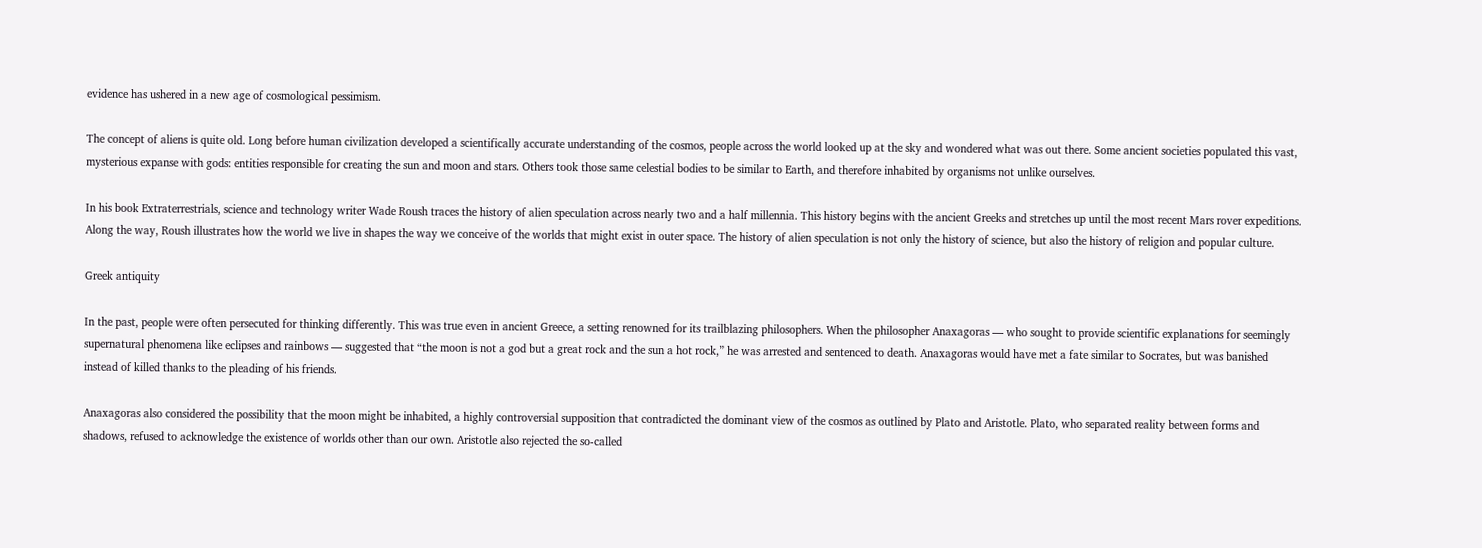evidence has ushered in a new age of cosmological pessimism.

The concept of aliens is quite old. Long before human civilization developed a scientifically accurate understanding of the cosmos, people across the world looked up at the sky and wondered what was out there. Some ancient societies populated this vast, mysterious expanse with gods: entities responsible for creating the sun and moon and stars. Others took those same celestial bodies to be similar to Earth, and therefore inhabited by organisms not unlike ourselves.

In his book Extraterrestrials, science and technology writer Wade Roush traces the history of alien speculation across nearly two and a half millennia. This history begins with the ancient Greeks and stretches up until the most recent Mars rover expeditions. Along the way, Roush illustrates how the world we live in shapes the way we conceive of the worlds that might exist in outer space. The history of alien speculation is not only the history of science, but also the history of religion and popular culture.

Greek antiquity

In the past, people were often persecuted for thinking differently. This was true even in ancient Greece, a setting renowned for its trailblazing philosophers. When the philosopher Anaxagoras — who sought to provide scientific explanations for seemingly supernatural phenomena like eclipses and rainbows — suggested that “the moon is not a god but a great rock and the sun a hot rock,” he was arrested and sentenced to death. Anaxagoras would have met a fate similar to Socrates, but was banished instead of killed thanks to the pleading of his friends.

Anaxagoras also considered the possibility that the moon might be inhabited, a highly controversial supposition that contradicted the dominant view of the cosmos as outlined by Plato and Aristotle. Plato, who separated reality between forms and shadows, refused to acknowledge the existence of worlds other than our own. Aristotle also rejected the so-called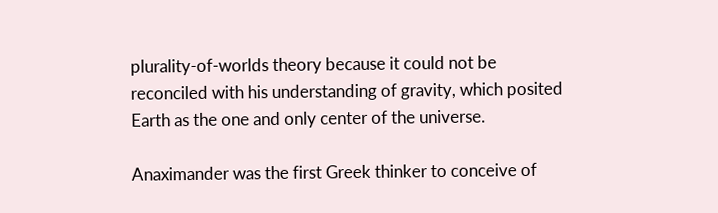plurality-of-worlds theory because it could not be reconciled with his understanding of gravity, which posited Earth as the one and only center of the universe.

Anaximander was the first Greek thinker to conceive of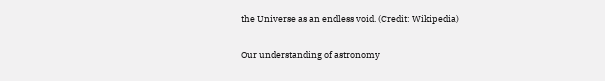the Universe as an endless void. (Credit: Wikipedia)

Our understanding of astronomy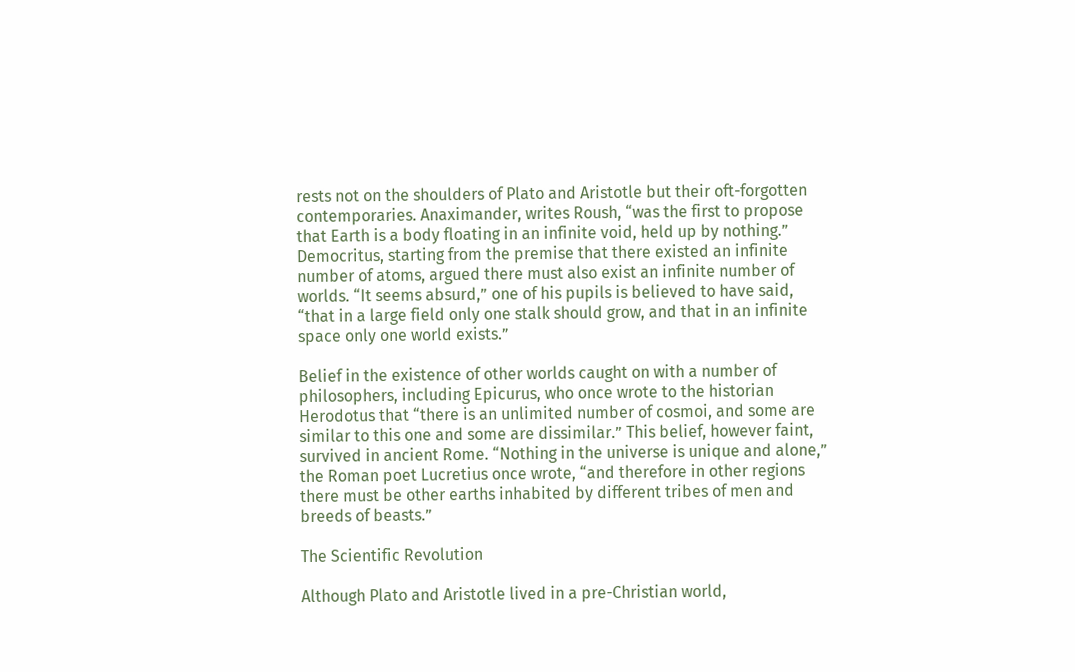rests not on the shoulders of Plato and Aristotle but their oft-forgotten contemporaries. Anaximander, writes Roush, “was the first to propose that Earth is a body floating in an infinite void, held up by nothing.” Democritus, starting from the premise that there existed an infinite number of atoms, argued there must also exist an infinite number of worlds. “It seems absurd,” one of his pupils is believed to have said, “that in a large field only one stalk should grow, and that in an infinite space only one world exists.”

Belief in the existence of other worlds caught on with a number of philosophers, including Epicurus, who once wrote to the historian Herodotus that “there is an unlimited number of cosmoi, and some are similar to this one and some are dissimilar.” This belief, however faint, survived in ancient Rome. “Nothing in the universe is unique and alone,” the Roman poet Lucretius once wrote, “and therefore in other regions there must be other earths inhabited by different tribes of men and breeds of beasts.”

The Scientific Revolution

Although Plato and Aristotle lived in a pre-Christian world,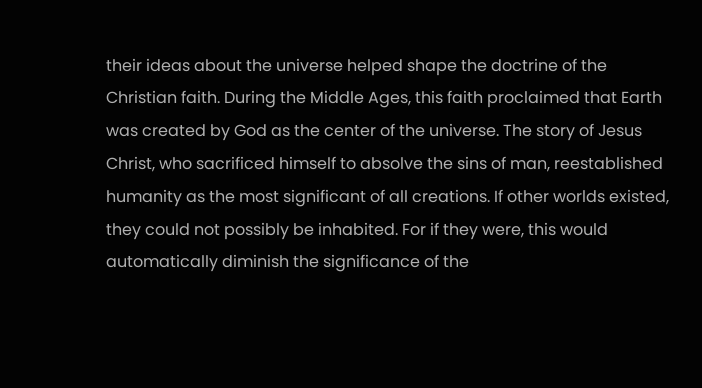their ideas about the universe helped shape the doctrine of the Christian faith. During the Middle Ages, this faith proclaimed that Earth was created by God as the center of the universe. The story of Jesus Christ, who sacrificed himself to absolve the sins of man, reestablished humanity as the most significant of all creations. If other worlds existed, they could not possibly be inhabited. For if they were, this would automatically diminish the significance of the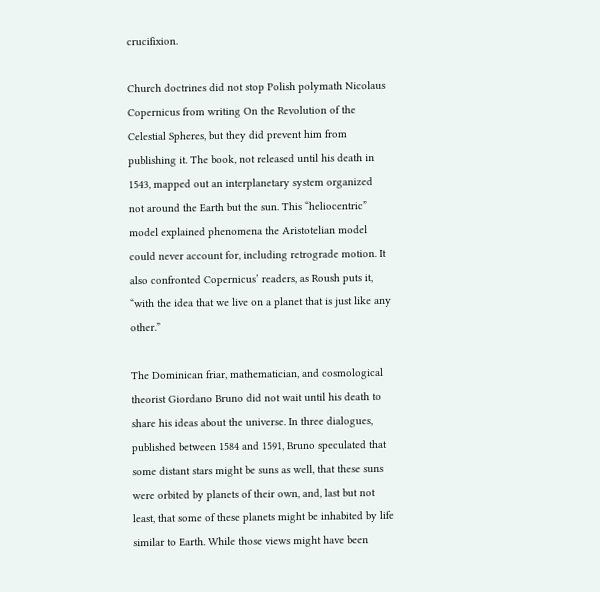crucifixion.

Church doctrines did not stop Polish polymath Nicolaus Copernicus from writing On the Revolution of the Celestial Spheres, but they did prevent him from publishing it. The book, not released until his death in 1543, mapped out an interplanetary system organized not around the Earth but the sun. This “heliocentric” model explained phenomena the Aristotelian model could never account for, including retrograde motion. It also confronted Copernicus’ readers, as Roush puts it, “with the idea that we live on a planet that is just like any other.”

The Dominican friar, mathematician, and cosmological theorist Giordano Bruno did not wait until his death to share his ideas about the universe. In three dialogues, published between 1584 and 1591, Bruno speculated that some distant stars might be suns as well, that these suns were orbited by planets of their own, and, last but not least, that some of these planets might be inhabited by life similar to Earth. While those views might have been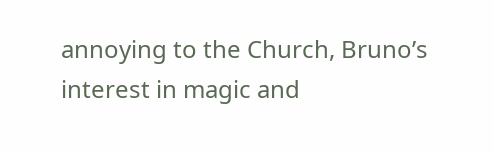annoying to the Church, Bruno’s interest in magic and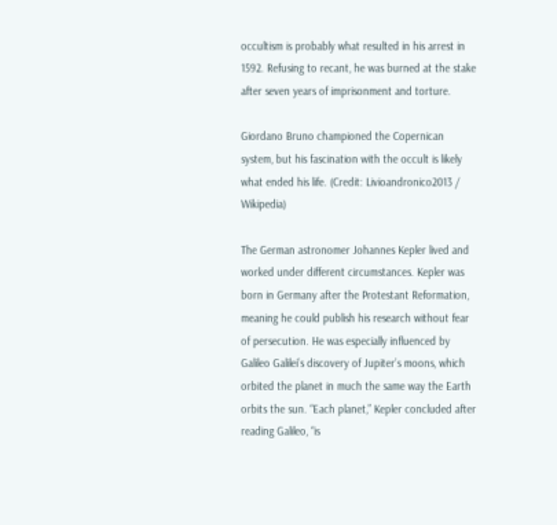occultism is probably what resulted in his arrest in 1592. Refusing to recant, he was burned at the stake after seven years of imprisonment and torture.

Giordano Bruno championed the Copernican system, but his fascination with the occult is likely what ended his life. (Credit: Livioandronico2013 / Wikipedia)

The German astronomer Johannes Kepler lived and worked under different circumstances. Kepler was born in Germany after the Protestant Reformation, meaning he could publish his research without fear of persecution. He was especially influenced by Galileo Galilei’s discovery of Jupiter’s moons, which orbited the planet in much the same way the Earth orbits the sun. “Each planet,” Kepler concluded after reading Galileo, “is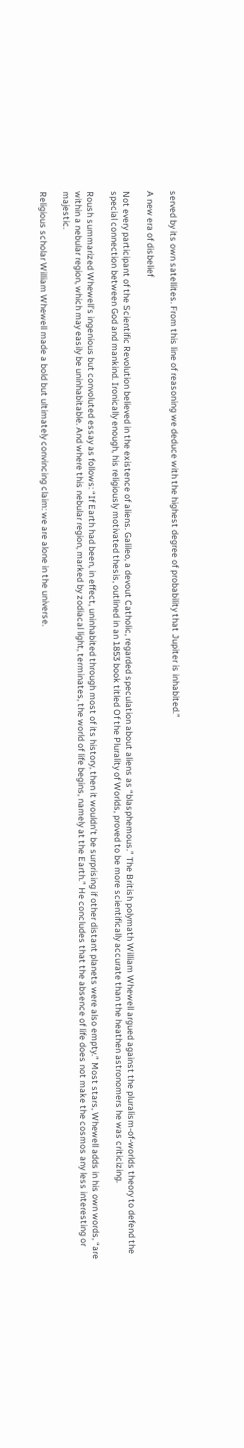served by its own satellites. From this line of reasoning we deduce with the highest degree of probability that Jupiter is inhabited.”

A new era of disbelief

Not every participant of the Scientific Revolution believed in the existence of aliens. Galileo, a devout Catholic, regarded speculation about aliens as “blasphemous.” The British polymath William Whewell argued against the pluralism-of-worlds theory to defend the special connection between God and mankind. Ironically enough, his religiously motivated thesis, outlined in an 1853 book titled Of the Plurality of Worlds, proved to be more scientifically accurate than the heathen astronomers he was criticizing.

Roush summarized Whewell’s ingenious but convoluted essay as follows: “If Earth had been, in effect, uninhabited through most of its history, then it wouldn’t be surprising if other distant planets were also empty.” Most stars, Whewell adds in his own words, “are within a nebular region, which may easily be uninhabitable. And where this nebular region, marked by zodiacal light, terminates, the world of life begins, namely at the Earth.” He concludes that the absence of life does not make the cosmos any less interesting or majestic.

Religious scholar William Whewell made a bold but ultimately convincing claim: we are alone in the universe.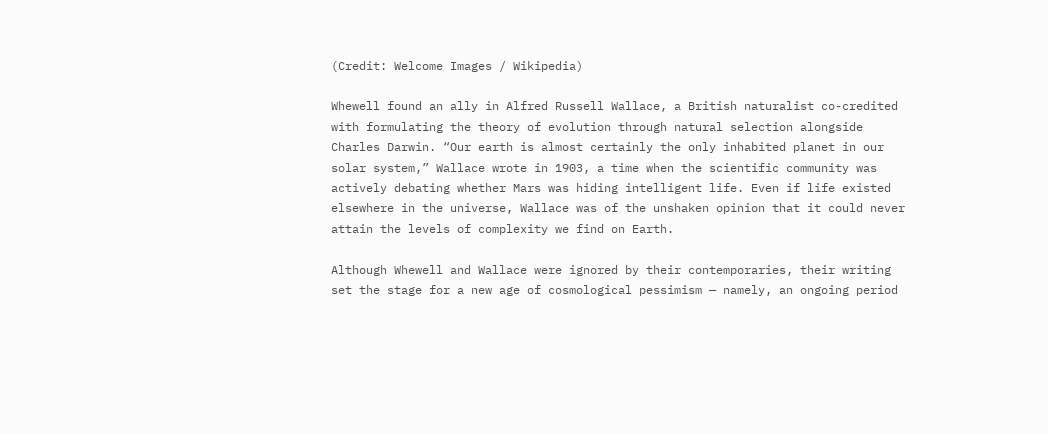(Credit: Welcome Images / Wikipedia)

Whewell found an ally in Alfred Russell Wallace, a British naturalist co-credited with formulating the theory of evolution through natural selection alongside Charles Darwin. “Our earth is almost certainly the only inhabited planet in our solar system,” Wallace wrote in 1903, a time when the scientific community was actively debating whether Mars was hiding intelligent life. Even if life existed elsewhere in the universe, Wallace was of the unshaken opinion that it could never attain the levels of complexity we find on Earth.

Although Whewell and Wallace were ignored by their contemporaries, their writing set the stage for a new age of cosmological pessimism — namely, an ongoing period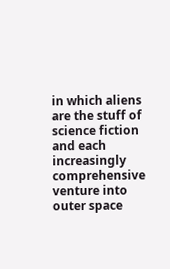in which aliens are the stuff of science fiction and each increasingly comprehensive venture into outer space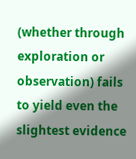(whether through exploration or observation) fails to yield even the slightest evidence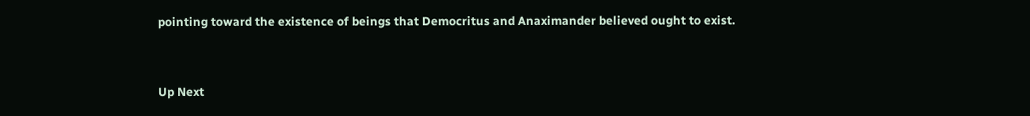pointing toward the existence of beings that Democritus and Anaximander believed ought to exist.


Up Next